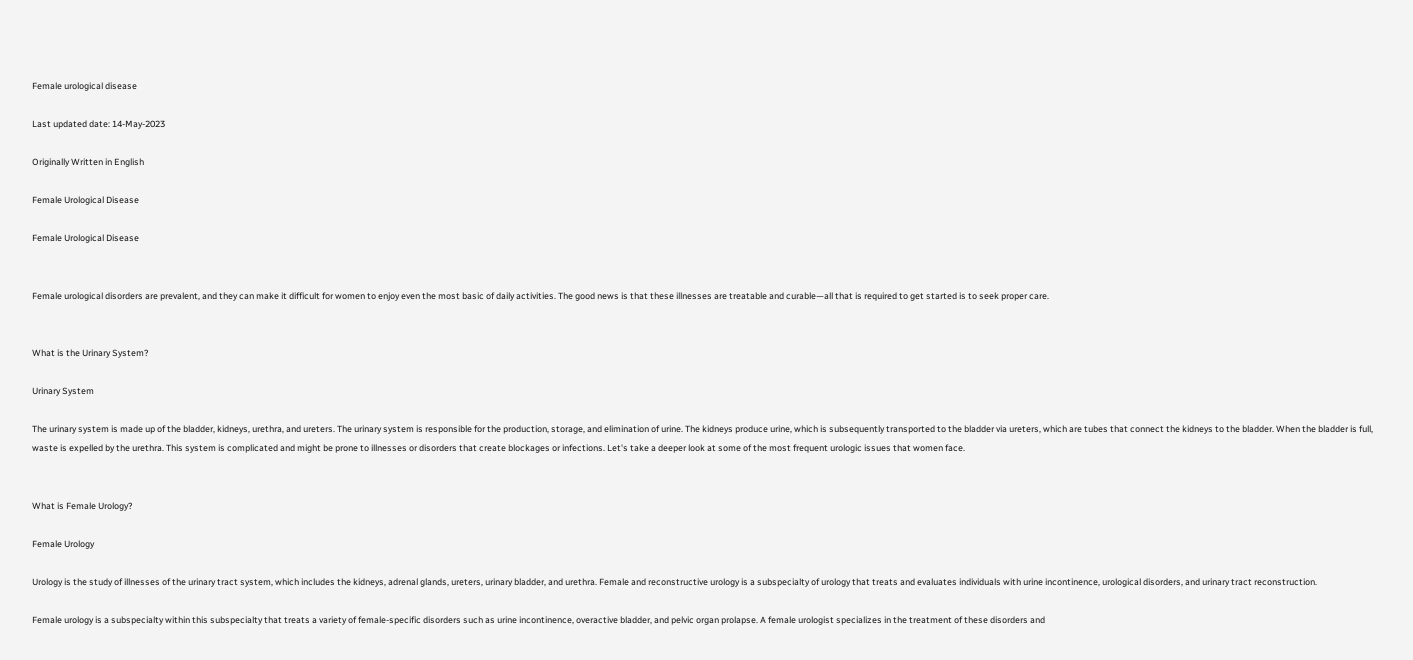Female urological disease

Last updated date: 14-May-2023

Originally Written in English

Female Urological Disease

Female Urological Disease


Female urological disorders are prevalent, and they can make it difficult for women to enjoy even the most basic of daily activities. The good news is that these illnesses are treatable and curable—all that is required to get started is to seek proper care.


What is the Urinary System?

Urinary System

The urinary system is made up of the bladder, kidneys, urethra, and ureters. The urinary system is responsible for the production, storage, and elimination of urine. The kidneys produce urine, which is subsequently transported to the bladder via ureters, which are tubes that connect the kidneys to the bladder. When the bladder is full, waste is expelled by the urethra. This system is complicated and might be prone to illnesses or disorders that create blockages or infections. Let's take a deeper look at some of the most frequent urologic issues that women face.


What is Female Urology?

Female Urology

Urology is the study of illnesses of the urinary tract system, which includes the kidneys, adrenal glands, ureters, urinary bladder, and urethra. Female and reconstructive urology is a subspecialty of urology that treats and evaluates individuals with urine incontinence, urological disorders, and urinary tract reconstruction.

Female urology is a subspecialty within this subspecialty that treats a variety of female-specific disorders such as urine incontinence, overactive bladder, and pelvic organ prolapse. A female urologist specializes in the treatment of these disorders and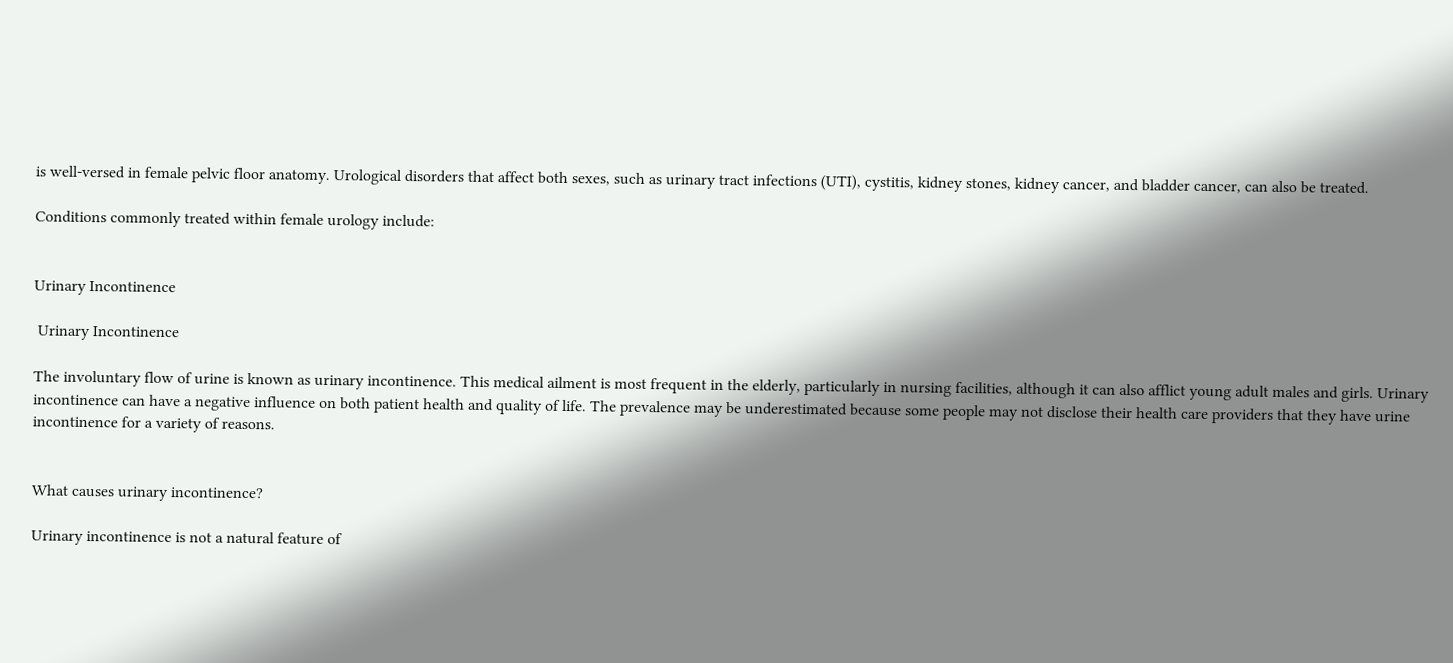is well-versed in female pelvic floor anatomy. Urological disorders that affect both sexes, such as urinary tract infections (UTI), cystitis, kidney stones, kidney cancer, and bladder cancer, can also be treated.

Conditions commonly treated within female urology include:


Urinary Incontinence

 Urinary Incontinence

The involuntary flow of urine is known as urinary incontinence. This medical ailment is most frequent in the elderly, particularly in nursing facilities, although it can also afflict young adult males and girls. Urinary incontinence can have a negative influence on both patient health and quality of life. The prevalence may be underestimated because some people may not disclose their health care providers that they have urine incontinence for a variety of reasons.


What causes urinary incontinence?

Urinary incontinence is not a natural feature of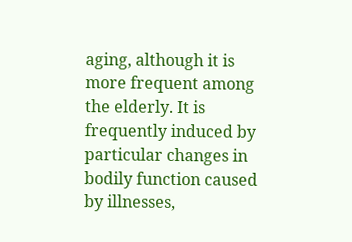aging, although it is more frequent among the elderly. It is frequently induced by particular changes in bodily function caused by illnesses,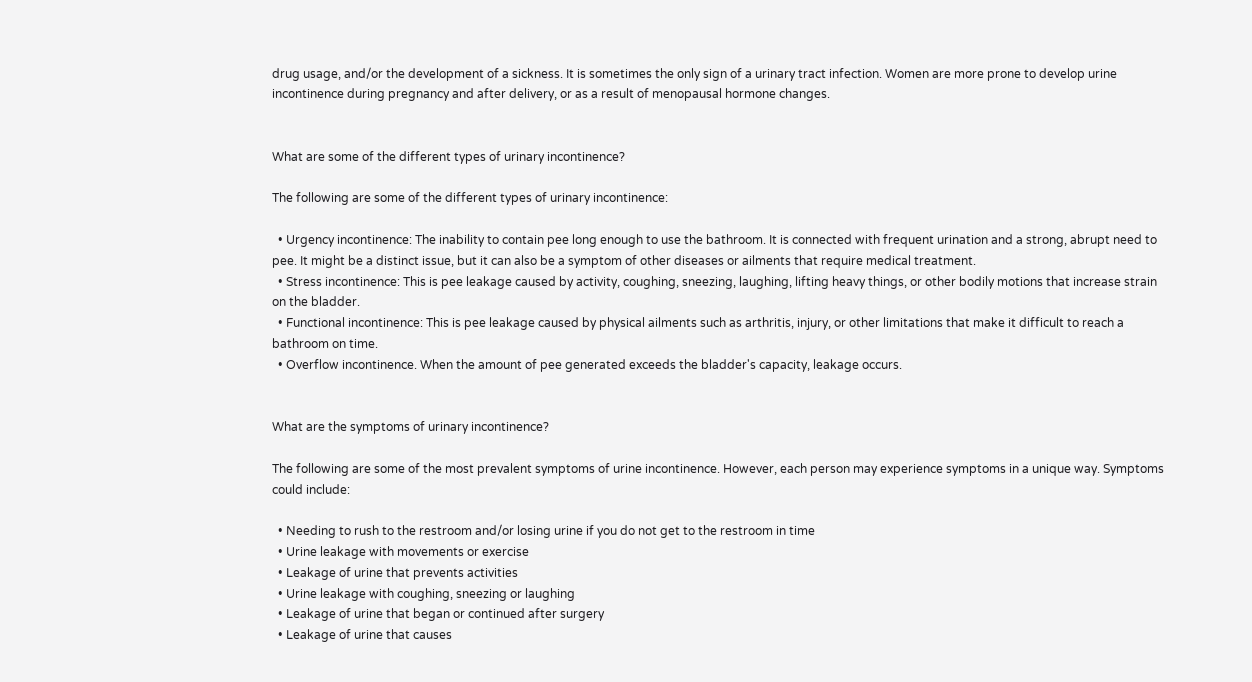drug usage, and/or the development of a sickness. It is sometimes the only sign of a urinary tract infection. Women are more prone to develop urine incontinence during pregnancy and after delivery, or as a result of menopausal hormone changes.


What are some of the different types of urinary incontinence?

The following are some of the different types of urinary incontinence:

  • Urgency incontinence: The inability to contain pee long enough to use the bathroom. It is connected with frequent urination and a strong, abrupt need to pee. It might be a distinct issue, but it can also be a symptom of other diseases or ailments that require medical treatment.
  • Stress incontinence: This is pee leakage caused by activity, coughing, sneezing, laughing, lifting heavy things, or other bodily motions that increase strain on the bladder.
  • Functional incontinence: This is pee leakage caused by physical ailments such as arthritis, injury, or other limitations that make it difficult to reach a bathroom on time.
  • Overflow incontinence. When the amount of pee generated exceeds the bladder's capacity, leakage occurs.


What are the symptoms of urinary incontinence?

The following are some of the most prevalent symptoms of urine incontinence. However, each person may experience symptoms in a unique way. Symptoms could include:

  • Needing to rush to the restroom and/or losing urine if you do not get to the restroom in time
  • Urine leakage with movements or exercise
  • Leakage of urine that prevents activities
  • Urine leakage with coughing, sneezing or laughing
  • Leakage of urine that began or continued after surgery
  • Leakage of urine that causes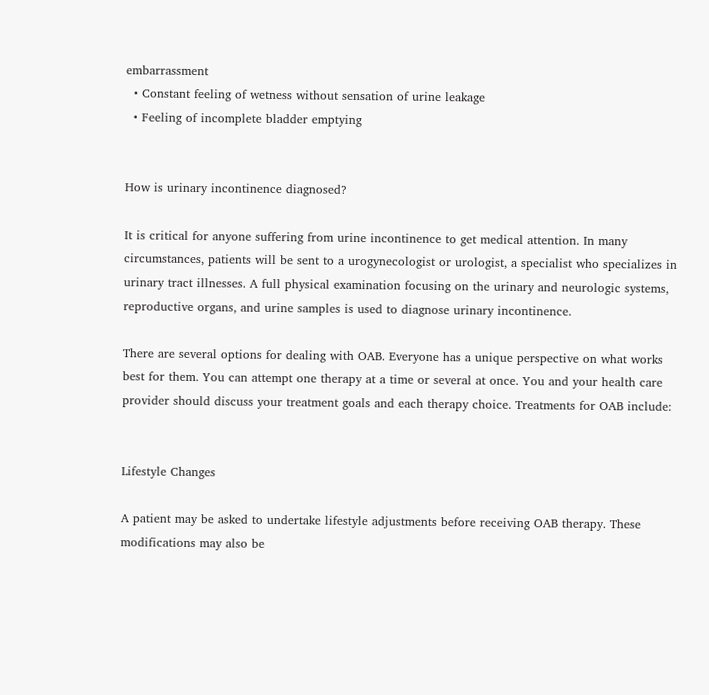embarrassment
  • Constant feeling of wetness without sensation of urine leakage
  • Feeling of incomplete bladder emptying


How is urinary incontinence diagnosed?

It is critical for anyone suffering from urine incontinence to get medical attention. In many circumstances, patients will be sent to a urogynecologist or urologist, a specialist who specializes in urinary tract illnesses. A full physical examination focusing on the urinary and neurologic systems, reproductive organs, and urine samples is used to diagnose urinary incontinence.

There are several options for dealing with OAB. Everyone has a unique perspective on what works best for them. You can attempt one therapy at a time or several at once. You and your health care provider should discuss your treatment goals and each therapy choice. Treatments for OAB include:


Lifestyle Changes

A patient may be asked to undertake lifestyle adjustments before receiving OAB therapy. These modifications may also be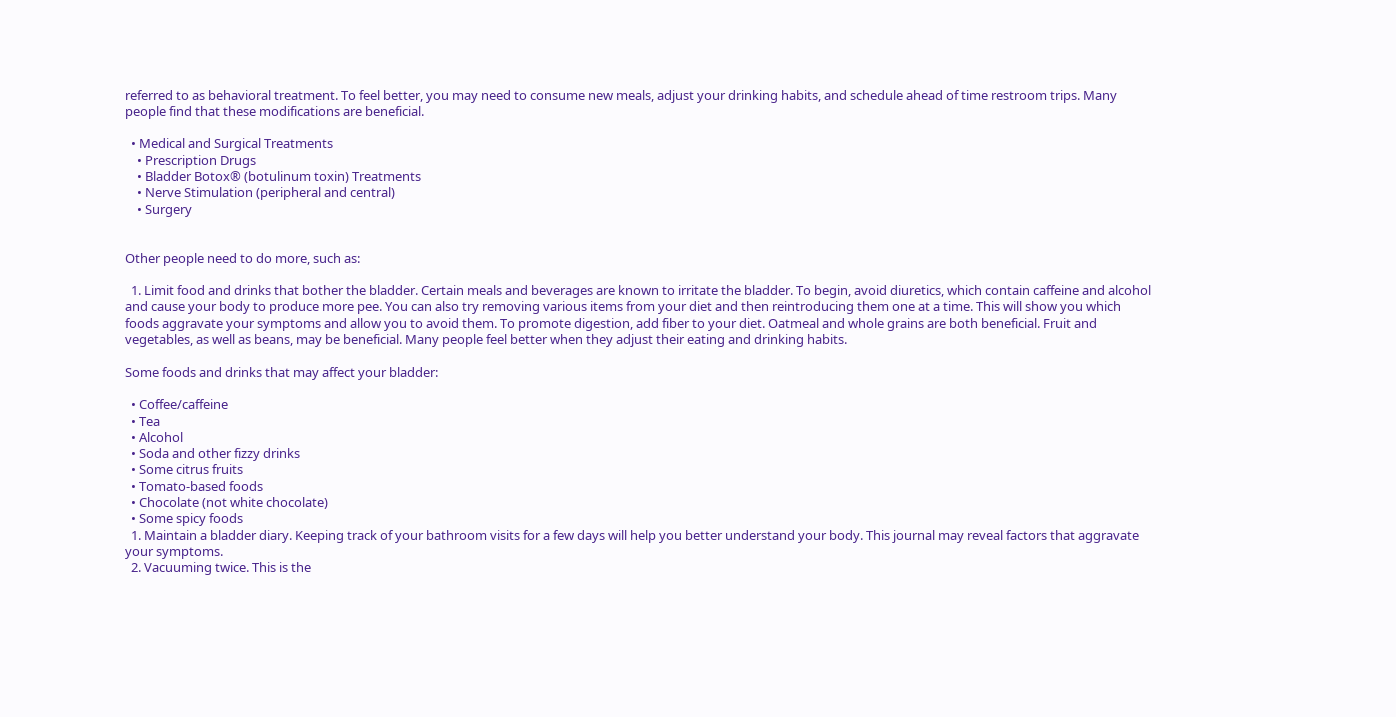referred to as behavioral treatment. To feel better, you may need to consume new meals, adjust your drinking habits, and schedule ahead of time restroom trips. Many people find that these modifications are beneficial.

  • Medical and Surgical Treatments
    • Prescription Drugs
    • Bladder Botox® (botulinum toxin) Treatments
    • Nerve Stimulation (peripheral and central)
    • Surgery


Other people need to do more, such as:

  1. Limit food and drinks that bother the bladder. Certain meals and beverages are known to irritate the bladder. To begin, avoid diuretics, which contain caffeine and alcohol and cause your body to produce more pee. You can also try removing various items from your diet and then reintroducing them one at a time. This will show you which foods aggravate your symptoms and allow you to avoid them. To promote digestion, add fiber to your diet. Oatmeal and whole grains are both beneficial. Fruit and vegetables, as well as beans, may be beneficial. Many people feel better when they adjust their eating and drinking habits.

Some foods and drinks that may affect your bladder:

  • Coffee/caffeine
  • Tea
  • Alcohol
  • Soda and other fizzy drinks
  • Some citrus fruits
  • Tomato-based foods
  • Chocolate (not white chocolate)
  • Some spicy foods
  1. Maintain a bladder diary. Keeping track of your bathroom visits for a few days will help you better understand your body. This journal may reveal factors that aggravate your symptoms.
  2. Vacuuming twice. This is the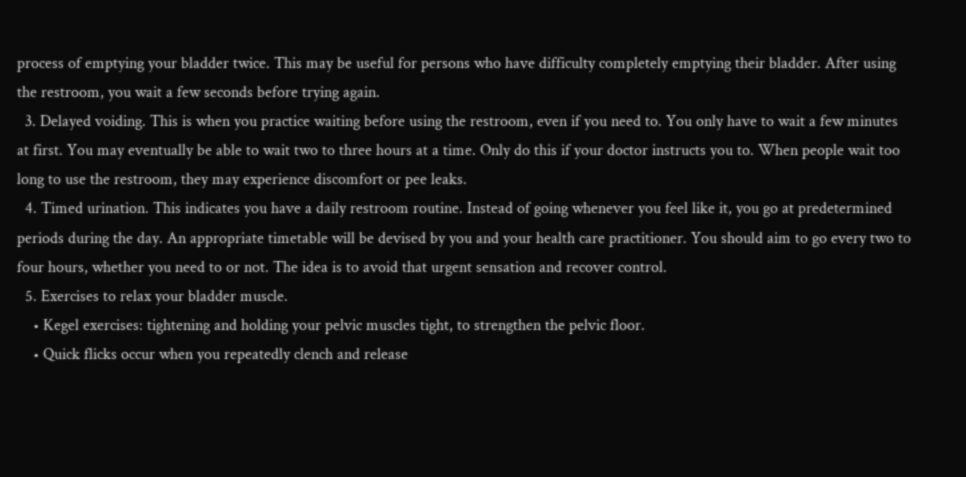process of emptying your bladder twice. This may be useful for persons who have difficulty completely emptying their bladder. After using the restroom, you wait a few seconds before trying again.
  3. Delayed voiding. This is when you practice waiting before using the restroom, even if you need to. You only have to wait a few minutes at first. You may eventually be able to wait two to three hours at a time. Only do this if your doctor instructs you to. When people wait too long to use the restroom, they may experience discomfort or pee leaks.
  4. Timed urination. This indicates you have a daily restroom routine. Instead of going whenever you feel like it, you go at predetermined periods during the day. An appropriate timetable will be devised by you and your health care practitioner. You should aim to go every two to four hours, whether you need to or not. The idea is to avoid that urgent sensation and recover control.
  5. Exercises to relax your bladder muscle.
    • Kegel exercises: tightening and holding your pelvic muscles tight, to strengthen the pelvic floor.
    • Quick flicks occur when you repeatedly clench and release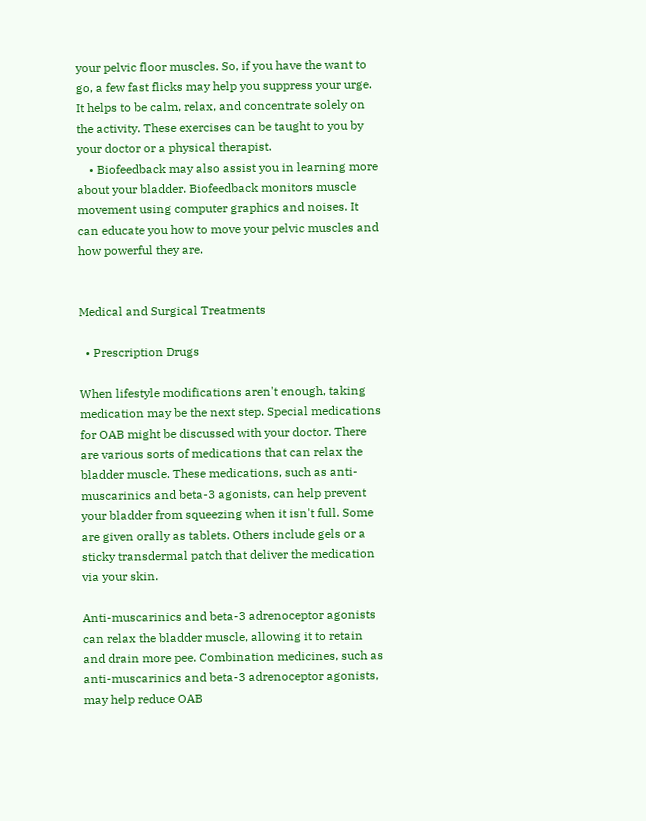your pelvic floor muscles. So, if you have the want to go, a few fast flicks may help you suppress your urge. It helps to be calm, relax, and concentrate solely on the activity. These exercises can be taught to you by your doctor or a physical therapist.
    • Biofeedback may also assist you in learning more about your bladder. Biofeedback monitors muscle movement using computer graphics and noises. It can educate you how to move your pelvic muscles and how powerful they are.


Medical and Surgical Treatments

  • Prescription Drugs

When lifestyle modifications aren't enough, taking medication may be the next step. Special medications for OAB might be discussed with your doctor. There are various sorts of medications that can relax the bladder muscle. These medications, such as anti-muscarinics and beta-3 agonists, can help prevent your bladder from squeezing when it isn't full. Some are given orally as tablets. Others include gels or a sticky transdermal patch that deliver the medication via your skin.

Anti-muscarinics and beta-3 adrenoceptor agonists can relax the bladder muscle, allowing it to retain and drain more pee. Combination medicines, such as anti-muscarinics and beta-3 adrenoceptor agonists, may help reduce OAB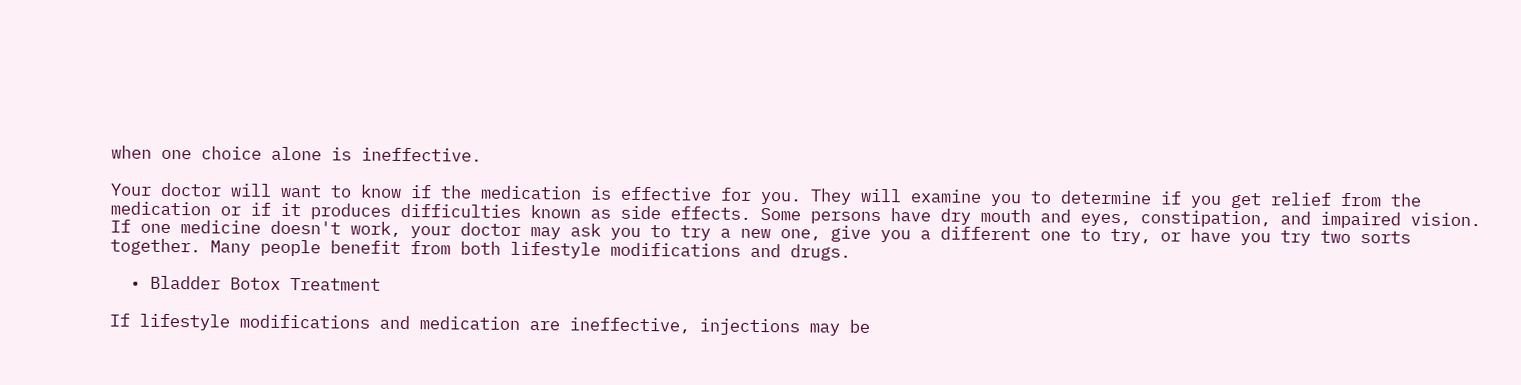when one choice alone is ineffective.

Your doctor will want to know if the medication is effective for you. They will examine you to determine if you get relief from the medication or if it produces difficulties known as side effects. Some persons have dry mouth and eyes, constipation, and impaired vision. If one medicine doesn't work, your doctor may ask you to try a new one, give you a different one to try, or have you try two sorts together. Many people benefit from both lifestyle modifications and drugs.

  • Bladder Botox Treatment

If lifestyle modifications and medication are ineffective, injections may be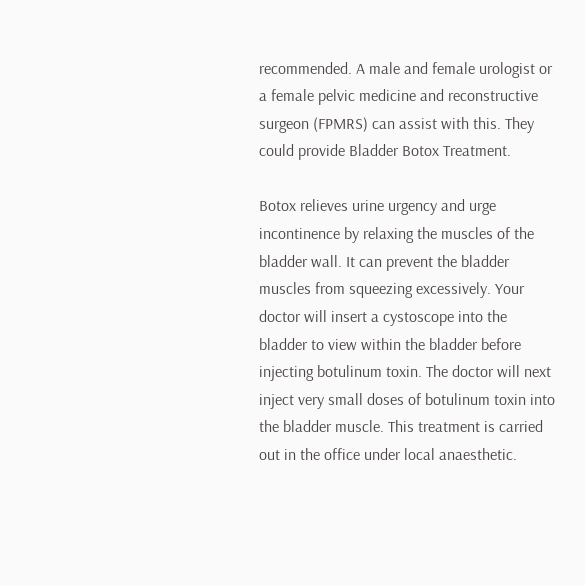recommended. A male and female urologist or a female pelvic medicine and reconstructive surgeon (FPMRS) can assist with this. They could provide Bladder Botox Treatment.

Botox relieves urine urgency and urge incontinence by relaxing the muscles of the bladder wall. It can prevent the bladder muscles from squeezing excessively. Your doctor will insert a cystoscope into the bladder to view within the bladder before injecting botulinum toxin. The doctor will next inject very small doses of botulinum toxin into the bladder muscle. This treatment is carried out in the office under local anaesthetic.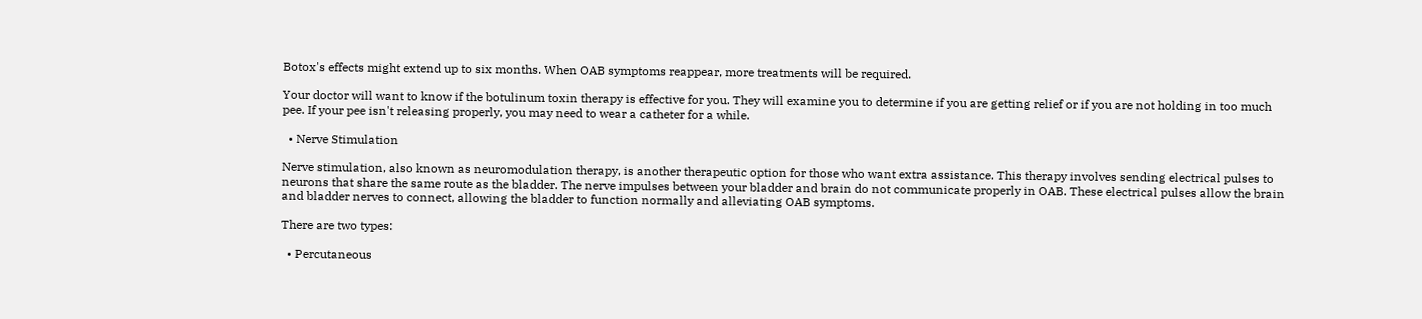Botox's effects might extend up to six months. When OAB symptoms reappear, more treatments will be required.

Your doctor will want to know if the botulinum toxin therapy is effective for you. They will examine you to determine if you are getting relief or if you are not holding in too much pee. If your pee isn't releasing properly, you may need to wear a catheter for a while.

  • Nerve Stimulation

Nerve stimulation, also known as neuromodulation therapy, is another therapeutic option for those who want extra assistance. This therapy involves sending electrical pulses to neurons that share the same route as the bladder. The nerve impulses between your bladder and brain do not communicate properly in OAB. These electrical pulses allow the brain and bladder nerves to connect, allowing the bladder to function normally and alleviating OAB symptoms.

There are two types:

  • Percutaneous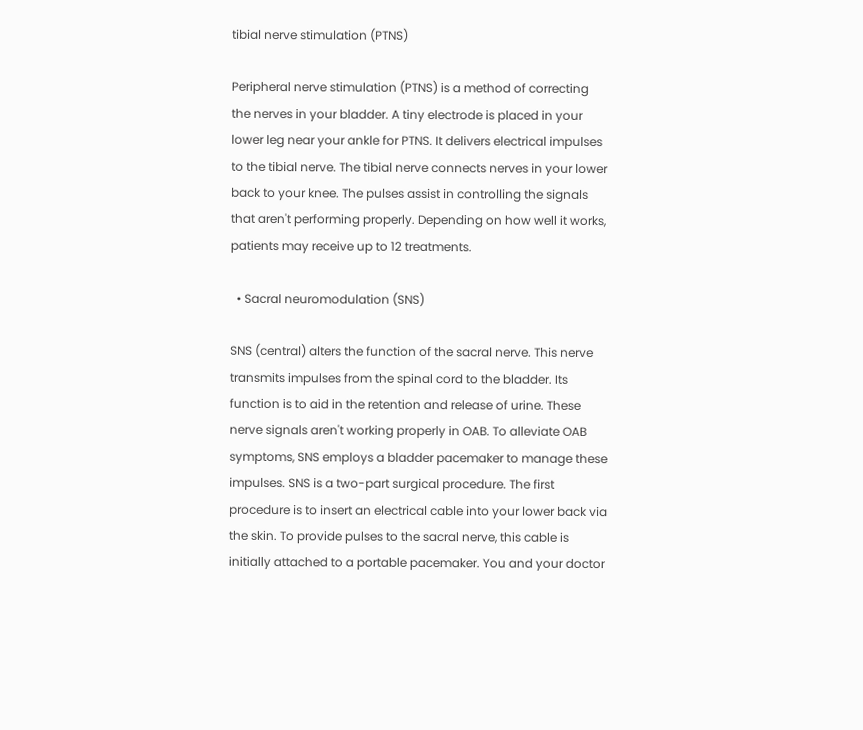tibial nerve stimulation (PTNS)

Peripheral nerve stimulation (PTNS) is a method of correcting the nerves in your bladder. A tiny electrode is placed in your lower leg near your ankle for PTNS. It delivers electrical impulses to the tibial nerve. The tibial nerve connects nerves in your lower back to your knee. The pulses assist in controlling the signals that aren't performing properly. Depending on how well it works, patients may receive up to 12 treatments.

  • Sacral neuromodulation (SNS)

SNS (central) alters the function of the sacral nerve. This nerve transmits impulses from the spinal cord to the bladder. Its function is to aid in the retention and release of urine. These nerve signals aren't working properly in OAB. To alleviate OAB symptoms, SNS employs a bladder pacemaker to manage these impulses. SNS is a two-part surgical procedure. The first procedure is to insert an electrical cable into your lower back via the skin. To provide pulses to the sacral nerve, this cable is initially attached to a portable pacemaker. You and your doctor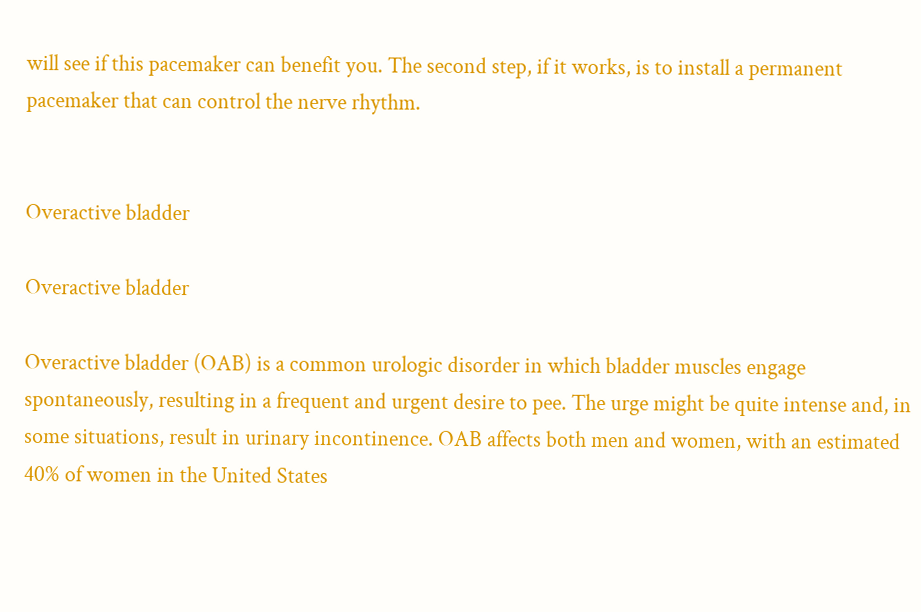will see if this pacemaker can benefit you. The second step, if it works, is to install a permanent pacemaker that can control the nerve rhythm.


Overactive bladder

Overactive bladder

Overactive bladder (OAB) is a common urologic disorder in which bladder muscles engage spontaneously, resulting in a frequent and urgent desire to pee. The urge might be quite intense and, in some situations, result in urinary incontinence. OAB affects both men and women, with an estimated 40% of women in the United States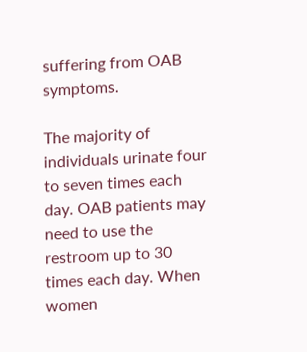suffering from OAB symptoms.

The majority of individuals urinate four to seven times each day. OAB patients may need to use the restroom up to 30 times each day. When women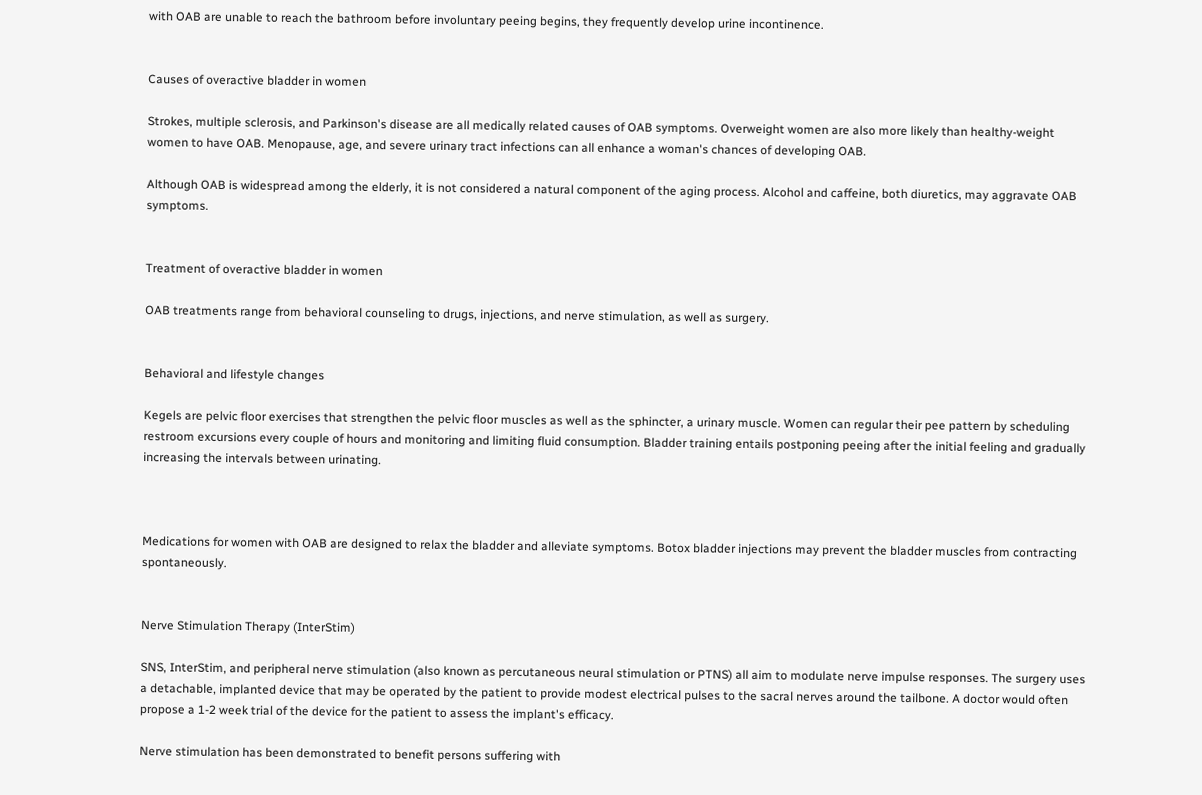with OAB are unable to reach the bathroom before involuntary peeing begins, they frequently develop urine incontinence.


Causes of overactive bladder in women

Strokes, multiple sclerosis, and Parkinson's disease are all medically related causes of OAB symptoms. Overweight women are also more likely than healthy-weight women to have OAB. Menopause, age, and severe urinary tract infections can all enhance a woman's chances of developing OAB.

Although OAB is widespread among the elderly, it is not considered a natural component of the aging process. Alcohol and caffeine, both diuretics, may aggravate OAB symptoms.


Treatment of overactive bladder in women

OAB treatments range from behavioral counseling to drugs, injections, and nerve stimulation, as well as surgery.


Behavioral and lifestyle changes

Kegels are pelvic floor exercises that strengthen the pelvic floor muscles as well as the sphincter, a urinary muscle. Women can regular their pee pattern by scheduling restroom excursions every couple of hours and monitoring and limiting fluid consumption. Bladder training entails postponing peeing after the initial feeling and gradually increasing the intervals between urinating.



Medications for women with OAB are designed to relax the bladder and alleviate symptoms. Botox bladder injections may prevent the bladder muscles from contracting spontaneously.


Nerve Stimulation Therapy (InterStim)

SNS, InterStim, and peripheral nerve stimulation (also known as percutaneous neural stimulation or PTNS) all aim to modulate nerve impulse responses. The surgery uses a detachable, implanted device that may be operated by the patient to provide modest electrical pulses to the sacral nerves around the tailbone. A doctor would often propose a 1-2 week trial of the device for the patient to assess the implant's efficacy.

Nerve stimulation has been demonstrated to benefit persons suffering with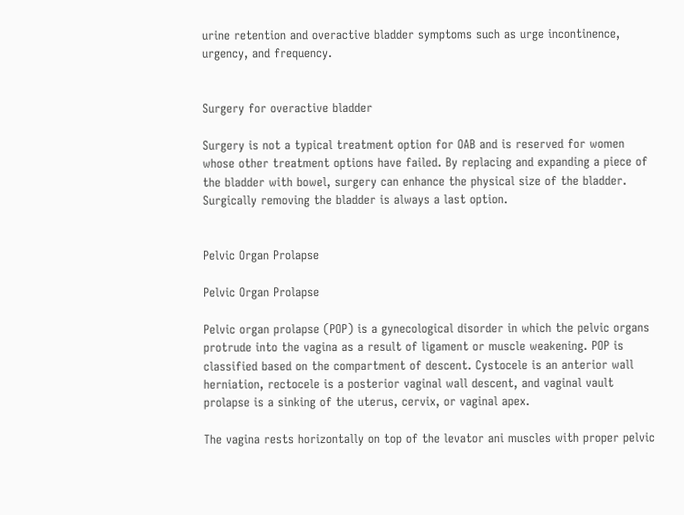urine retention and overactive bladder symptoms such as urge incontinence, urgency, and frequency.


Surgery for overactive bladder

Surgery is not a typical treatment option for OAB and is reserved for women whose other treatment options have failed. By replacing and expanding a piece of the bladder with bowel, surgery can enhance the physical size of the bladder. Surgically removing the bladder is always a last option.


Pelvic Organ Prolapse

Pelvic Organ Prolapse

Pelvic organ prolapse (POP) is a gynecological disorder in which the pelvic organs protrude into the vagina as a result of ligament or muscle weakening. POP is classified based on the compartment of descent. Cystocele is an anterior wall herniation, rectocele is a posterior vaginal wall descent, and vaginal vault prolapse is a sinking of the uterus, cervix, or vaginal apex.

The vagina rests horizontally on top of the levator ani muscles with proper pelvic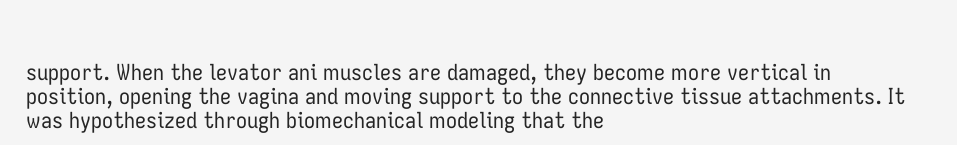support. When the levator ani muscles are damaged, they become more vertical in position, opening the vagina and moving support to the connective tissue attachments. It was hypothesized through biomechanical modeling that the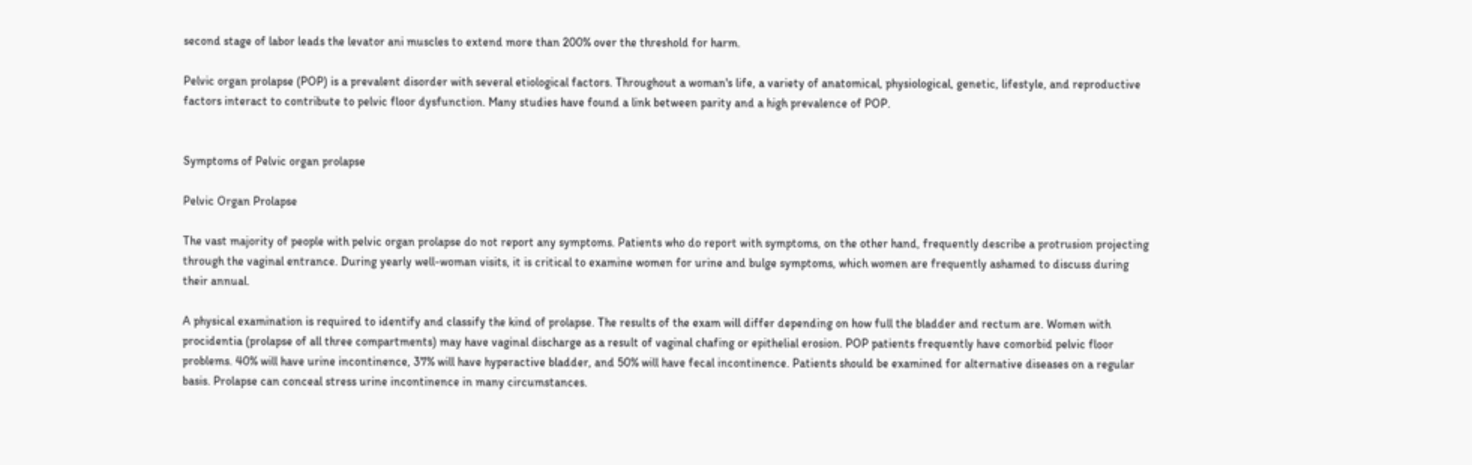second stage of labor leads the levator ani muscles to extend more than 200% over the threshold for harm.

Pelvic organ prolapse (POP) is a prevalent disorder with several etiological factors. Throughout a woman's life, a variety of anatomical, physiological, genetic, lifestyle, and reproductive factors interact to contribute to pelvic floor dysfunction. Many studies have found a link between parity and a high prevalence of POP.


Symptoms of Pelvic organ prolapse

Pelvic Organ Prolapse

The vast majority of people with pelvic organ prolapse do not report any symptoms. Patients who do report with symptoms, on the other hand, frequently describe a protrusion projecting through the vaginal entrance. During yearly well-woman visits, it is critical to examine women for urine and bulge symptoms, which women are frequently ashamed to discuss during their annual.

A physical examination is required to identify and classify the kind of prolapse. The results of the exam will differ depending on how full the bladder and rectum are. Women with procidentia (prolapse of all three compartments) may have vaginal discharge as a result of vaginal chafing or epithelial erosion. POP patients frequently have comorbid pelvic floor problems. 40% will have urine incontinence, 37% will have hyperactive bladder, and 50% will have fecal incontinence. Patients should be examined for alternative diseases on a regular basis. Prolapse can conceal stress urine incontinence in many circumstances.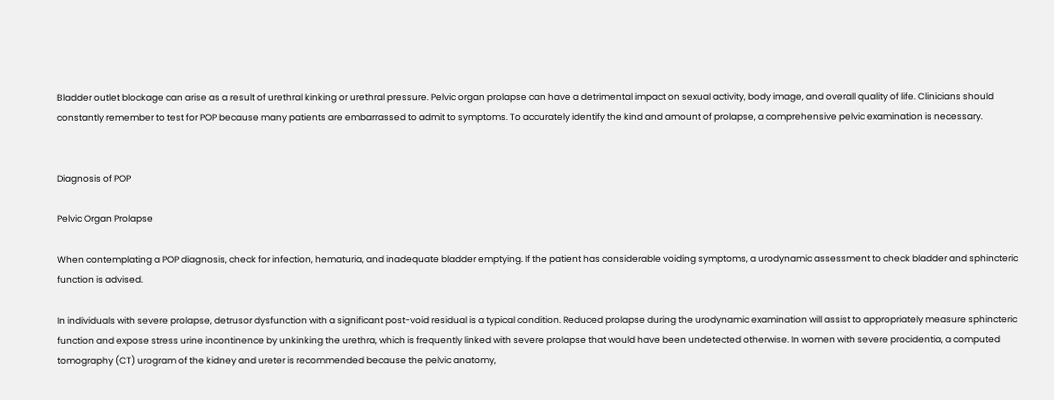Bladder outlet blockage can arise as a result of urethral kinking or urethral pressure. Pelvic organ prolapse can have a detrimental impact on sexual activity, body image, and overall quality of life. Clinicians should constantly remember to test for POP because many patients are embarrassed to admit to symptoms. To accurately identify the kind and amount of prolapse, a comprehensive pelvic examination is necessary.


Diagnosis of POP

Pelvic Organ Prolapse

When contemplating a POP diagnosis, check for infection, hematuria, and inadequate bladder emptying. If the patient has considerable voiding symptoms, a urodynamic assessment to check bladder and sphincteric function is advised.

In individuals with severe prolapse, detrusor dysfunction with a significant post-void residual is a typical condition. Reduced prolapse during the urodynamic examination will assist to appropriately measure sphincteric function and expose stress urine incontinence by unkinking the urethra, which is frequently linked with severe prolapse that would have been undetected otherwise. In women with severe procidentia, a computed tomography (CT) urogram of the kidney and ureter is recommended because the pelvic anatomy,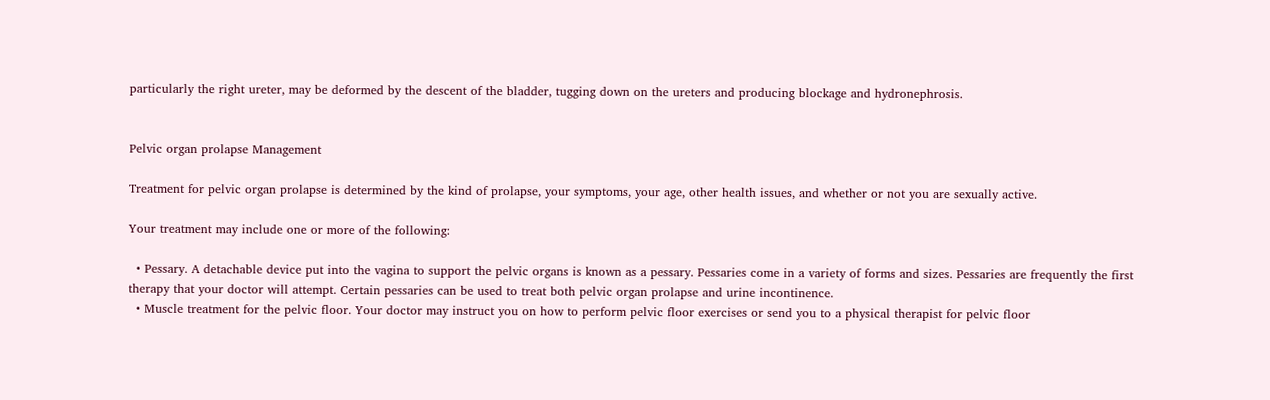particularly the right ureter, may be deformed by the descent of the bladder, tugging down on the ureters and producing blockage and hydronephrosis.


Pelvic organ prolapse Management

Treatment for pelvic organ prolapse is determined by the kind of prolapse, your symptoms, your age, other health issues, and whether or not you are sexually active.

Your treatment may include one or more of the following:

  • Pessary. A detachable device put into the vagina to support the pelvic organs is known as a pessary. Pessaries come in a variety of forms and sizes. Pessaries are frequently the first therapy that your doctor will attempt. Certain pessaries can be used to treat both pelvic organ prolapse and urine incontinence.
  • Muscle treatment for the pelvic floor. Your doctor may instruct you on how to perform pelvic floor exercises or send you to a physical therapist for pelvic floor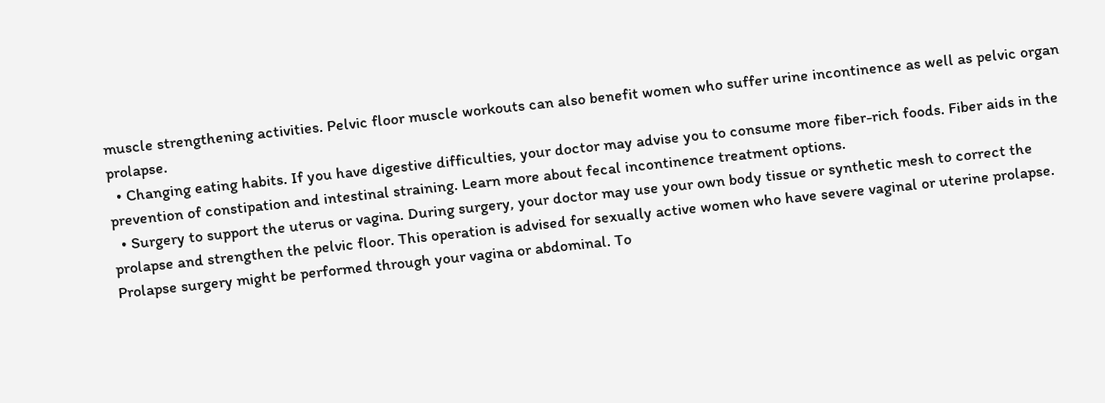muscle strengthening activities. Pelvic floor muscle workouts can also benefit women who suffer urine incontinence as well as pelvic organ prolapse.
  • Changing eating habits. If you have digestive difficulties, your doctor may advise you to consume more fiber-rich foods. Fiber aids in the prevention of constipation and intestinal straining. Learn more about fecal incontinence treatment options.
  • Surgery to support the uterus or vagina. During surgery, your doctor may use your own body tissue or synthetic mesh to correct the prolapse and strengthen the pelvic floor. This operation is advised for sexually active women who have severe vaginal or uterine prolapse. Prolapse surgery might be performed through your vagina or abdominal. To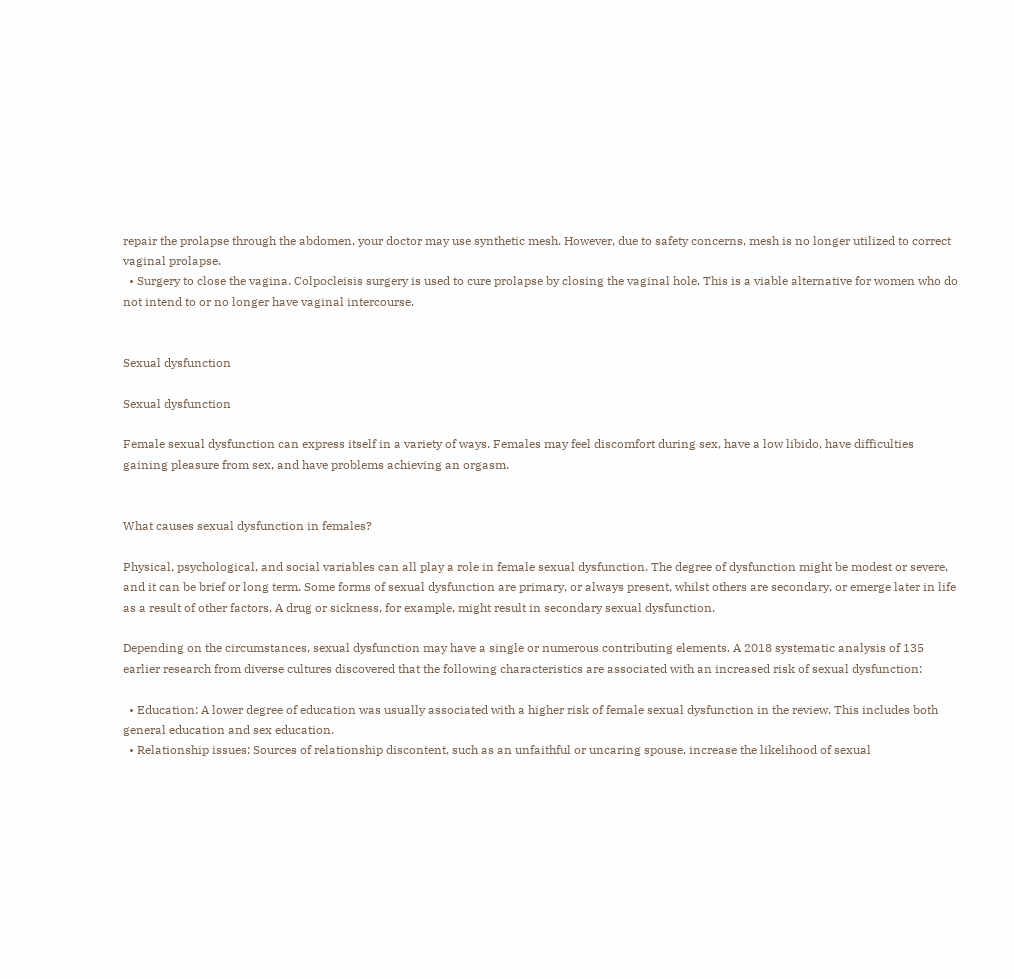repair the prolapse through the abdomen, your doctor may use synthetic mesh. However, due to safety concerns, mesh is no longer utilized to correct vaginal prolapse.
  • Surgery to close the vagina. Colpocleisis surgery is used to cure prolapse by closing the vaginal hole. This is a viable alternative for women who do not intend to or no longer have vaginal intercourse.


Sexual dysfunction

Sexual dysfunction

Female sexual dysfunction can express itself in a variety of ways. Females may feel discomfort during sex, have a low libido, have difficulties gaining pleasure from sex, and have problems achieving an orgasm.


What causes sexual dysfunction in females?

Physical, psychological, and social variables can all play a role in female sexual dysfunction. The degree of dysfunction might be modest or severe, and it can be brief or long term. Some forms of sexual dysfunction are primary, or always present, whilst others are secondary, or emerge later in life as a result of other factors. A drug or sickness, for example, might result in secondary sexual dysfunction.

Depending on the circumstances, sexual dysfunction may have a single or numerous contributing elements. A 2018 systematic analysis of 135 earlier research from diverse cultures discovered that the following characteristics are associated with an increased risk of sexual dysfunction:

  • Education: A lower degree of education was usually associated with a higher risk of female sexual dysfunction in the review. This includes both general education and sex education.
  • Relationship issues: Sources of relationship discontent, such as an unfaithful or uncaring spouse, increase the likelihood of sexual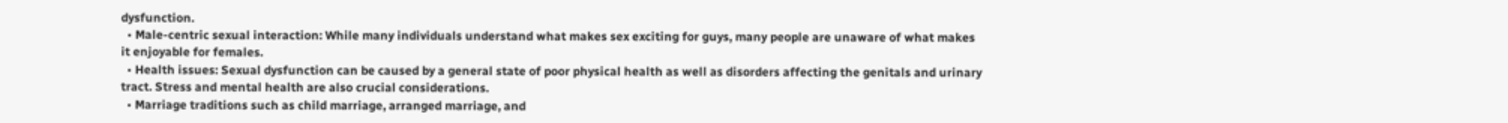dysfunction.
  • Male-centric sexual interaction: While many individuals understand what makes sex exciting for guys, many people are unaware of what makes it enjoyable for females.
  • Health issues: Sexual dysfunction can be caused by a general state of poor physical health as well as disorders affecting the genitals and urinary tract. Stress and mental health are also crucial considerations.
  • Marriage traditions such as child marriage, arranged marriage, and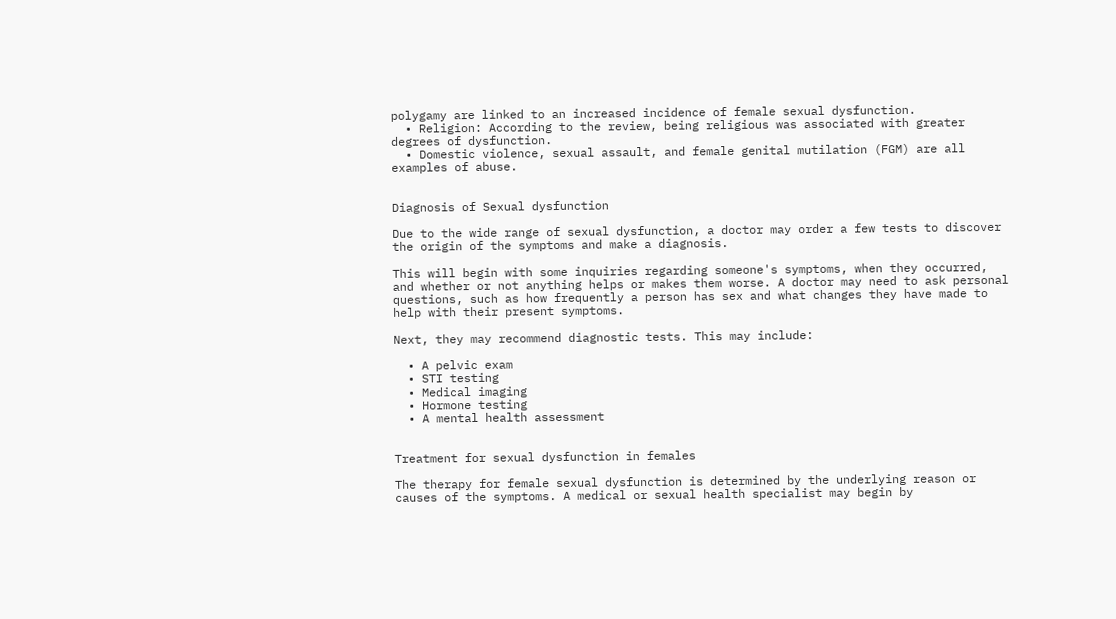polygamy are linked to an increased incidence of female sexual dysfunction.
  • Religion: According to the review, being religious was associated with greater degrees of dysfunction.
  • Domestic violence, sexual assault, and female genital mutilation (FGM) are all examples of abuse.


Diagnosis of Sexual dysfunction

Due to the wide range of sexual dysfunction, a doctor may order a few tests to discover the origin of the symptoms and make a diagnosis.

This will begin with some inquiries regarding someone's symptoms, when they occurred, and whether or not anything helps or makes them worse. A doctor may need to ask personal questions, such as how frequently a person has sex and what changes they have made to help with their present symptoms.

Next, they may recommend diagnostic tests. This may include:

  • A pelvic exam
  • STI testing
  • Medical imaging
  • Hormone testing
  • A mental health assessment


Treatment for sexual dysfunction in females

The therapy for female sexual dysfunction is determined by the underlying reason or causes of the symptoms. A medical or sexual health specialist may begin by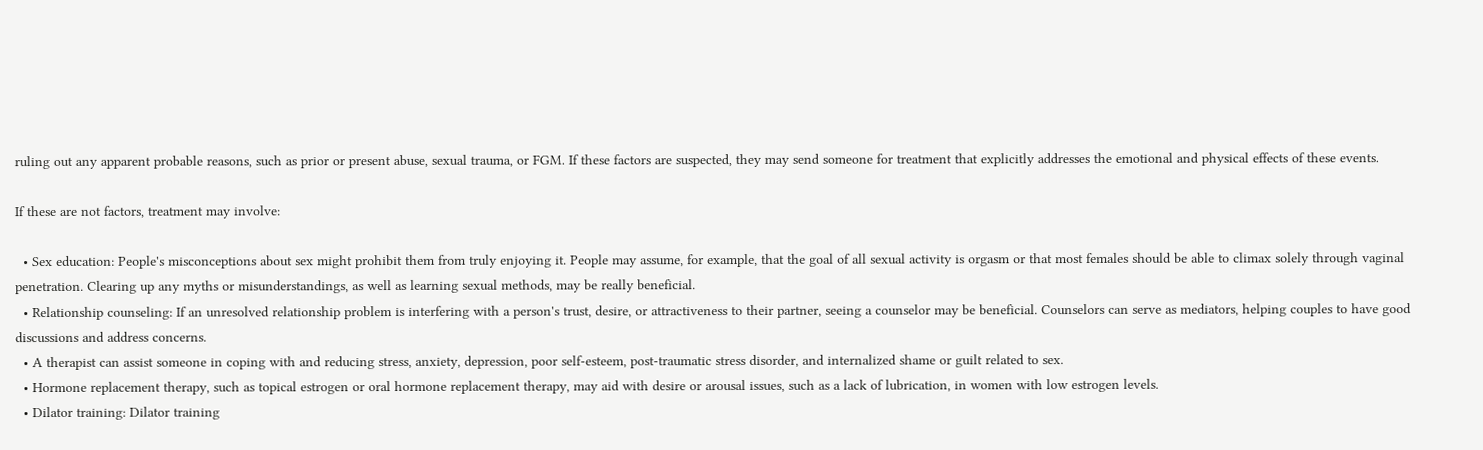ruling out any apparent probable reasons, such as prior or present abuse, sexual trauma, or FGM. If these factors are suspected, they may send someone for treatment that explicitly addresses the emotional and physical effects of these events.

If these are not factors, treatment may involve:

  • Sex education: People's misconceptions about sex might prohibit them from truly enjoying it. People may assume, for example, that the goal of all sexual activity is orgasm or that most females should be able to climax solely through vaginal penetration. Clearing up any myths or misunderstandings, as well as learning sexual methods, may be really beneficial.
  • Relationship counseling: If an unresolved relationship problem is interfering with a person's trust, desire, or attractiveness to their partner, seeing a counselor may be beneficial. Counselors can serve as mediators, helping couples to have good discussions and address concerns.
  • A therapist can assist someone in coping with and reducing stress, anxiety, depression, poor self-esteem, post-traumatic stress disorder, and internalized shame or guilt related to sex.
  • Hormone replacement therapy, such as topical estrogen or oral hormone replacement therapy, may aid with desire or arousal issues, such as a lack of lubrication, in women with low estrogen levels.
  • Dilator training: Dilator training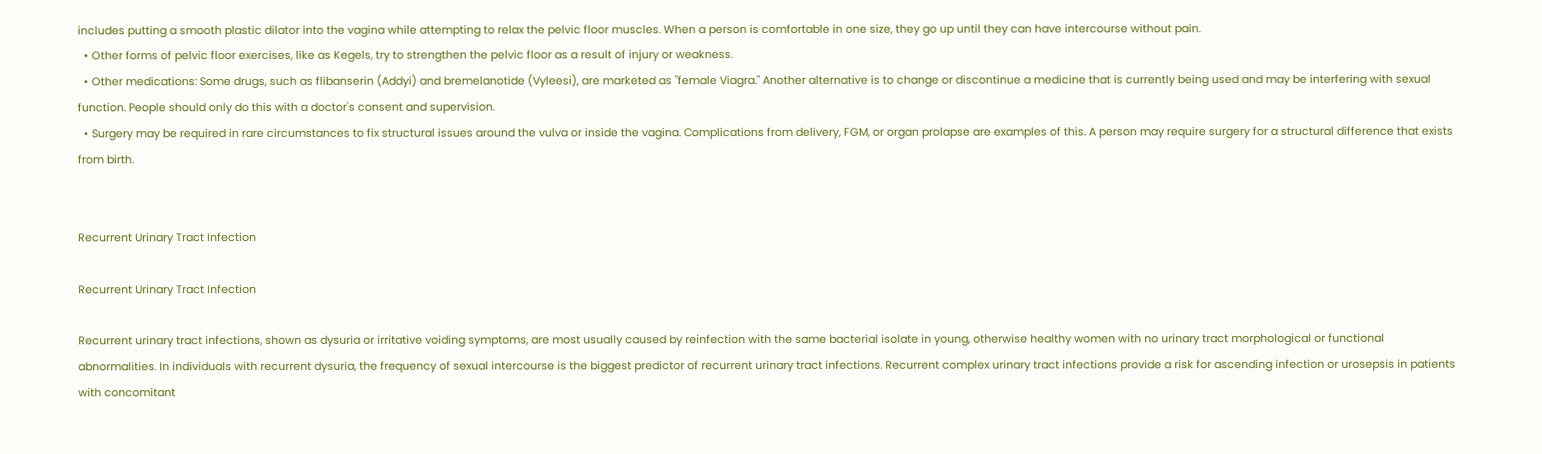includes putting a smooth plastic dilator into the vagina while attempting to relax the pelvic floor muscles. When a person is comfortable in one size, they go up until they can have intercourse without pain.
  • Other forms of pelvic floor exercises, like as Kegels, try to strengthen the pelvic floor as a result of injury or weakness.
  • Other medications: Some drugs, such as flibanserin (Addyi) and bremelanotide (Vyleesi), are marketed as "female Viagra." Another alternative is to change or discontinue a medicine that is currently being used and may be interfering with sexual function. People should only do this with a doctor's consent and supervision.
  • Surgery may be required in rare circumstances to fix structural issues around the vulva or inside the vagina. Complications from delivery, FGM, or organ prolapse are examples of this. A person may require surgery for a structural difference that exists from birth.


Recurrent Urinary Tract Infection

Recurrent Urinary Tract Infection

Recurrent urinary tract infections, shown as dysuria or irritative voiding symptoms, are most usually caused by reinfection with the same bacterial isolate in young, otherwise healthy women with no urinary tract morphological or functional abnormalities. In individuals with recurrent dysuria, the frequency of sexual intercourse is the biggest predictor of recurrent urinary tract infections. Recurrent complex urinary tract infections provide a risk for ascending infection or urosepsis in patients with concomitant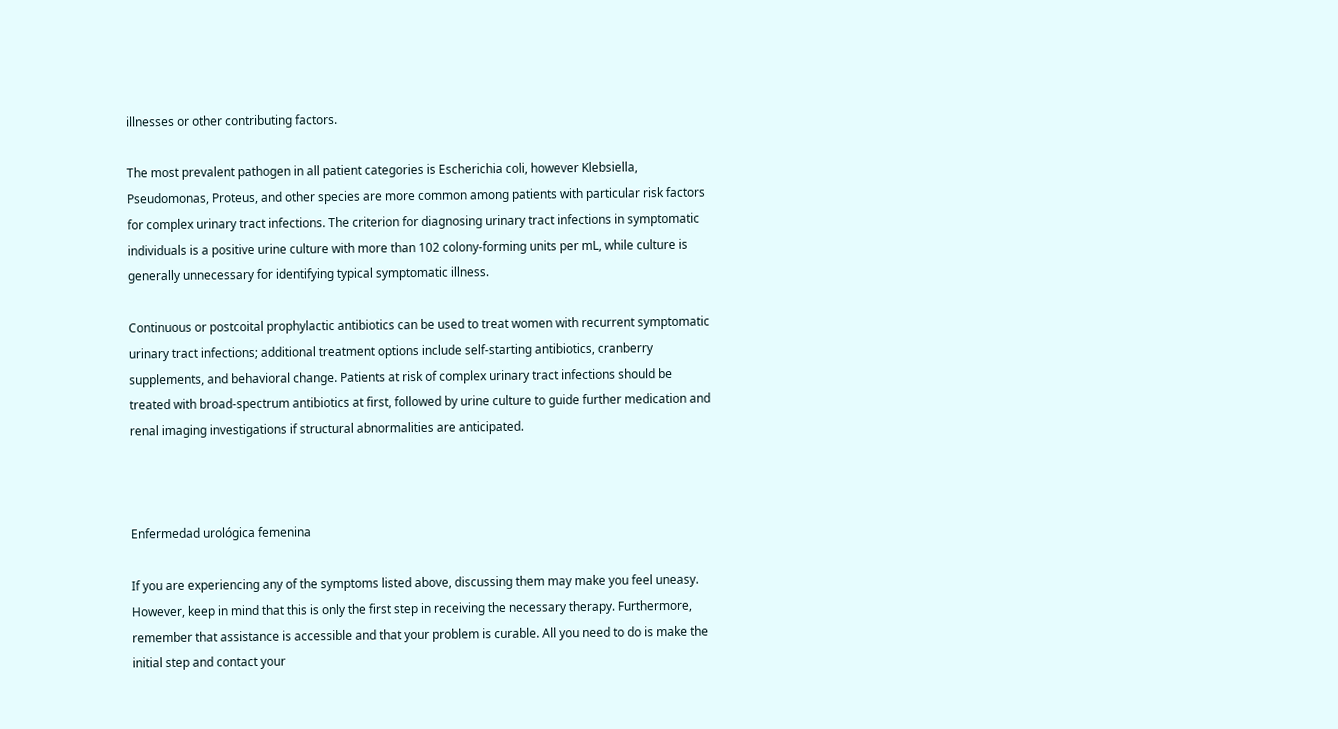illnesses or other contributing factors.

The most prevalent pathogen in all patient categories is Escherichia coli, however Klebsiella, Pseudomonas, Proteus, and other species are more common among patients with particular risk factors for complex urinary tract infections. The criterion for diagnosing urinary tract infections in symptomatic individuals is a positive urine culture with more than 102 colony-forming units per mL, while culture is generally unnecessary for identifying typical symptomatic illness.

Continuous or postcoital prophylactic antibiotics can be used to treat women with recurrent symptomatic urinary tract infections; additional treatment options include self-starting antibiotics, cranberry supplements, and behavioral change. Patients at risk of complex urinary tract infections should be treated with broad-spectrum antibiotics at first, followed by urine culture to guide further medication and renal imaging investigations if structural abnormalities are anticipated.



Enfermedad urológica femenina

If you are experiencing any of the symptoms listed above, discussing them may make you feel uneasy. However, keep in mind that this is only the first step in receiving the necessary therapy. Furthermore, remember that assistance is accessible and that your problem is curable. All you need to do is make the initial step and contact your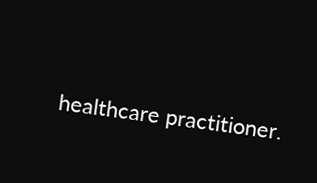healthcare practitioner.